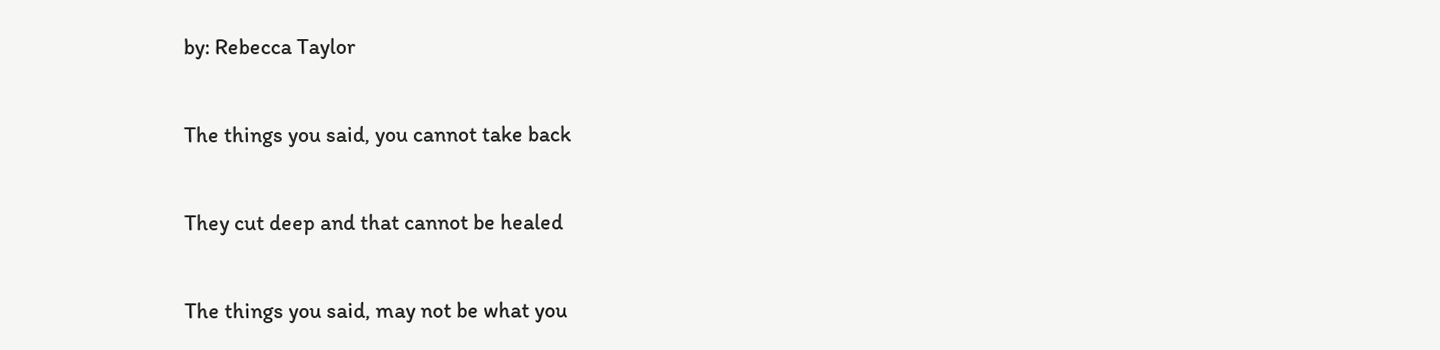by: Rebecca Taylor

The things you said, you cannot take back

They cut deep and that cannot be healed

The things you said, may not be what you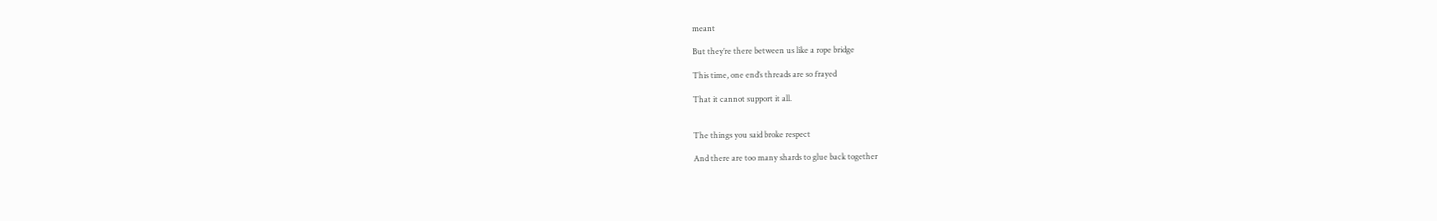meant

But they’re there between us like a rope bridge

This time, one end’s threads are so frayed

That it cannot support it all.


The things you said broke respect

And there are too many shards to glue back together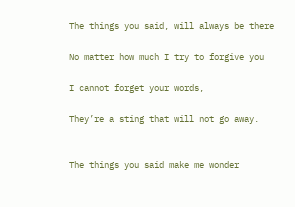The things you said, will always be there

No matter how much I try to forgive you

I cannot forget your words,

They’re a sting that will not go away.


The things you said make me wonder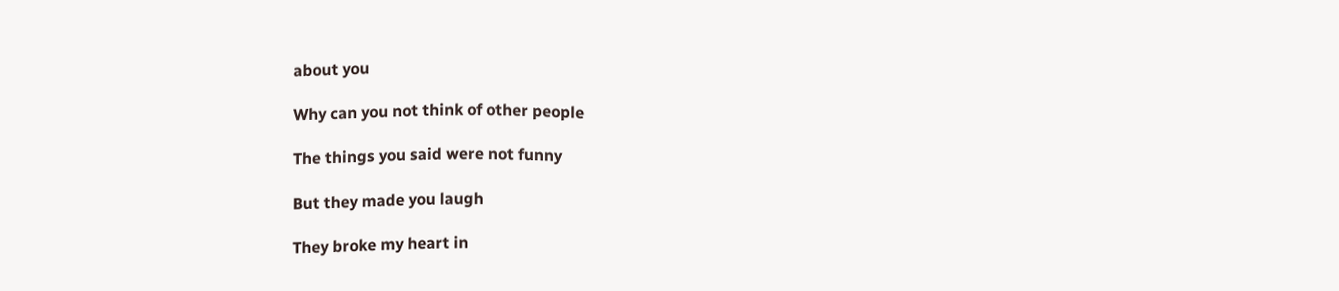about you

Why can you not think of other people

The things you said were not funny

But they made you laugh

They broke my heart in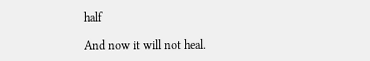half

And now it will not heal.